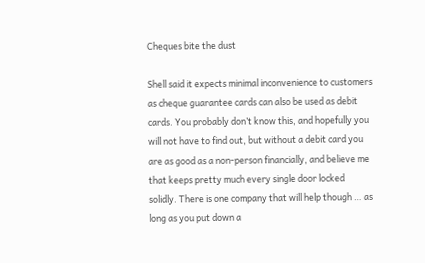Cheques bite the dust

Shell said it expects minimal inconvenience to customers as cheque guarantee cards can also be used as debit cards. You probably don’t know this, and hopefully you will not have to find out, but without a debit card you are as good as a non-person financially, and believe me that keeps pretty much every single door locked solidly. There is one company that will help though … as long as you put down a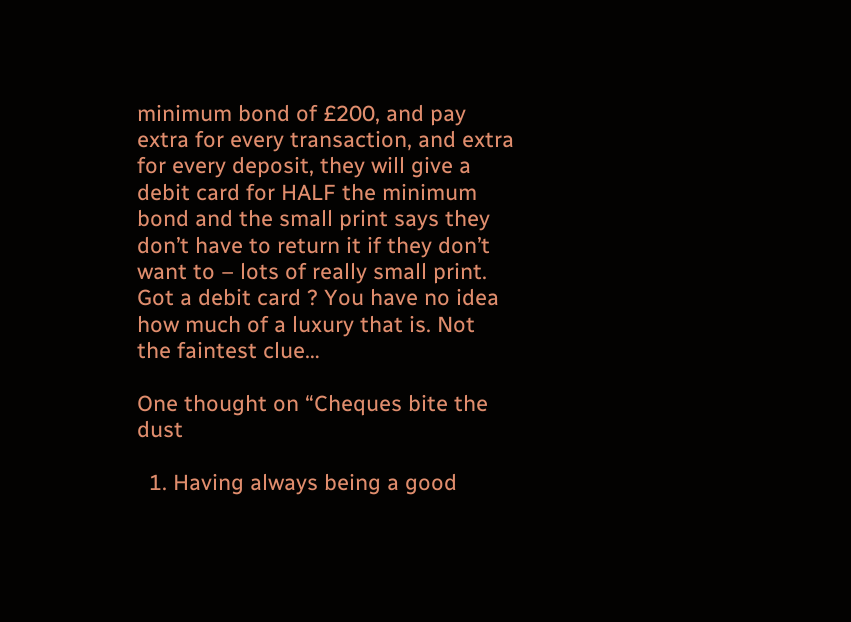minimum bond of £200, and pay extra for every transaction, and extra for every deposit, they will give a debit card for HALF the minimum bond and the small print says they don’t have to return it if they don’t want to – lots of really small print. Got a debit card ? You have no idea how much of a luxury that is. Not the faintest clue…

One thought on “Cheques bite the dust

  1. Having always being a good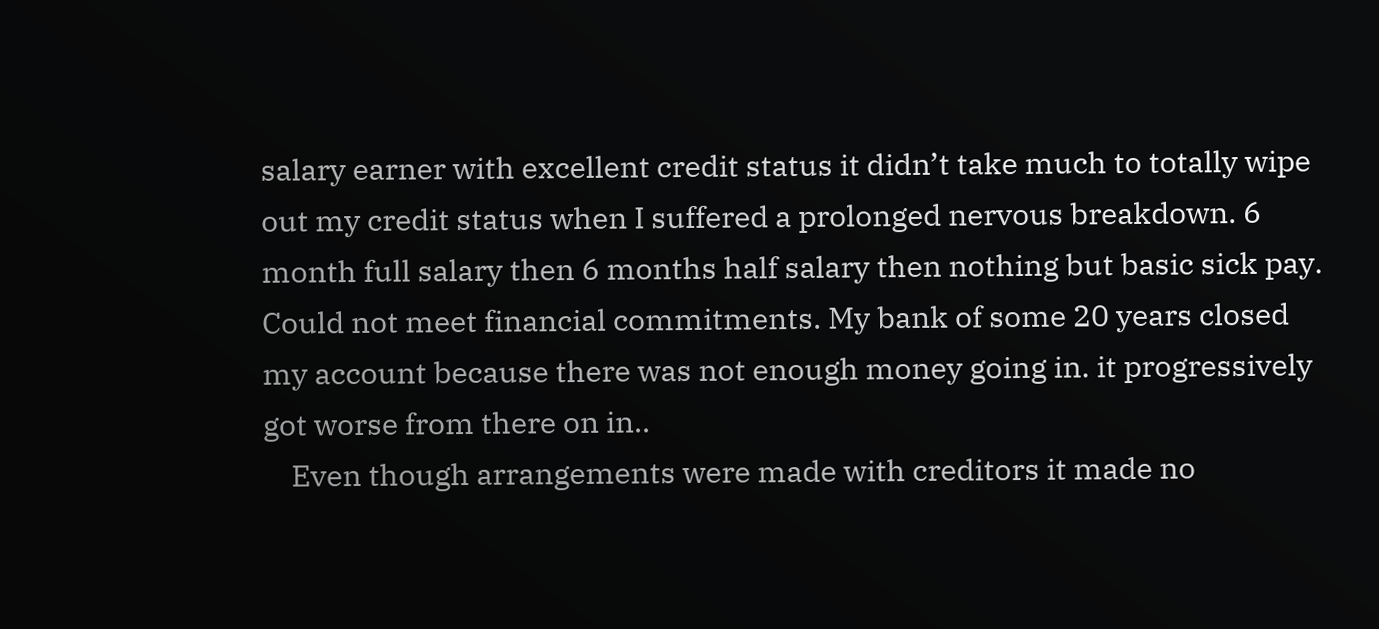salary earner with excellent credit status it didn’t take much to totally wipe out my credit status when I suffered a prolonged nervous breakdown. 6 month full salary then 6 months half salary then nothing but basic sick pay. Could not meet financial commitments. My bank of some 20 years closed my account because there was not enough money going in. it progressively got worse from there on in..
    Even though arrangements were made with creditors it made no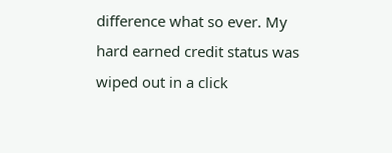difference what so ever. My hard earned credit status was wiped out in a click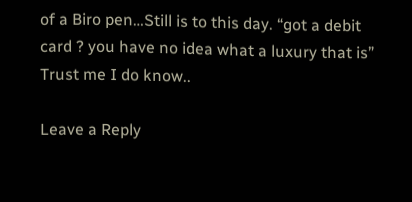of a Biro pen…Still is to this day. “got a debit card ? you have no idea what a luxury that is” Trust me I do know..

Leave a Reply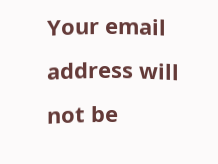Your email address will not be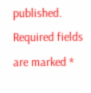published. Required fields are marked *